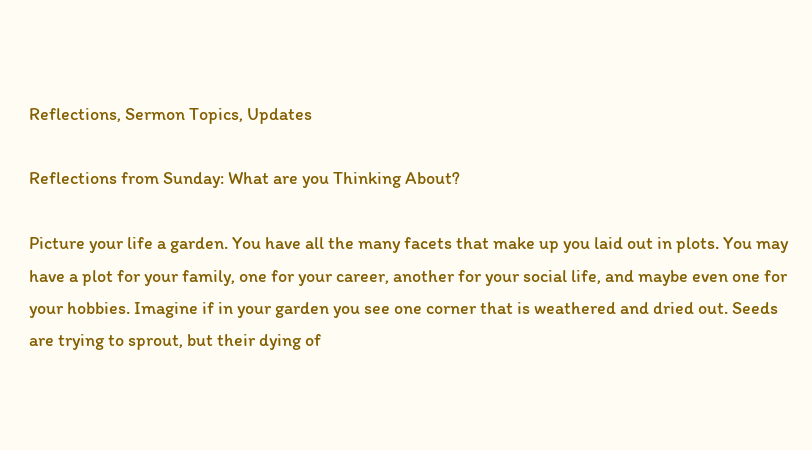Reflections, Sermon Topics, Updates

Reflections from Sunday: What are you Thinking About?

Picture your life a garden. You have all the many facets that make up you laid out in plots. You may have a plot for your family, one for your career, another for your social life, and maybe even one for your hobbies. Imagine if in your garden you see one corner that is weathered and dried out. Seeds are trying to sprout, but their dying of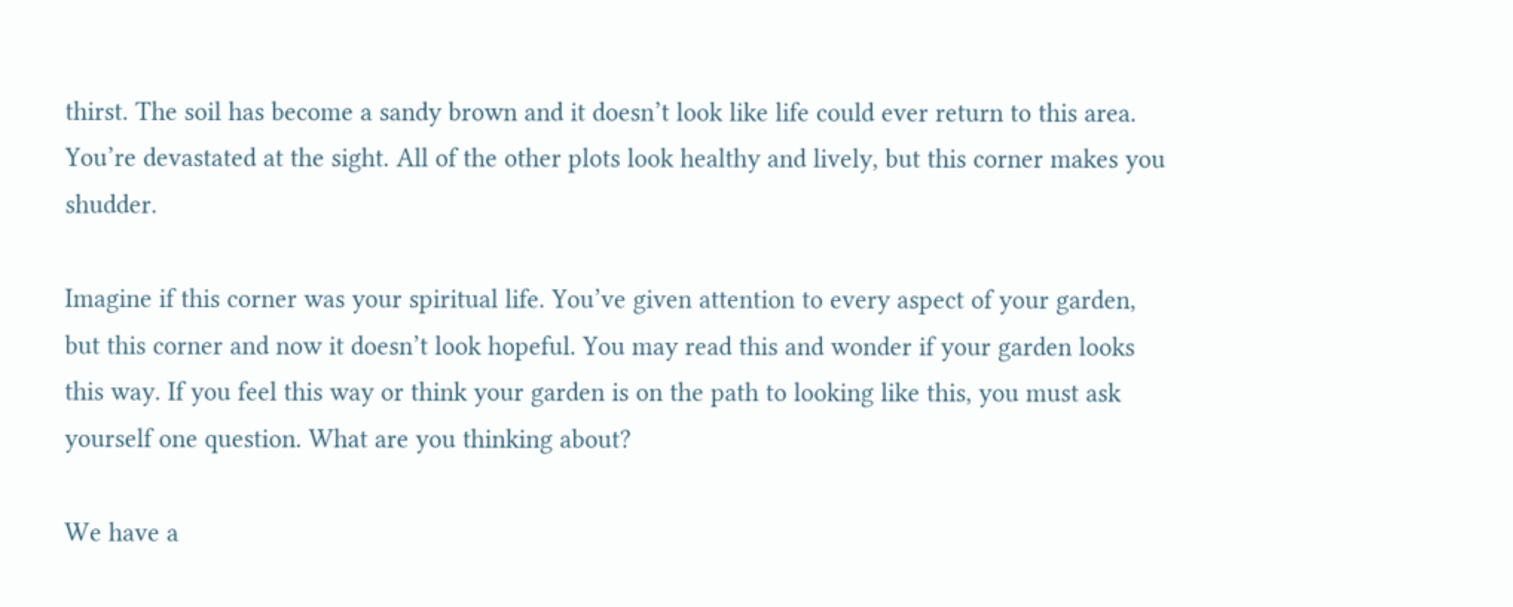thirst. The soil has become a sandy brown and it doesn’t look like life could ever return to this area. You’re devastated at the sight. All of the other plots look healthy and lively, but this corner makes you shudder.

Imagine if this corner was your spiritual life. You’ve given attention to every aspect of your garden, but this corner and now it doesn’t look hopeful. You may read this and wonder if your garden looks this way. If you feel this way or think your garden is on the path to looking like this, you must ask yourself one question. What are you thinking about?

We have a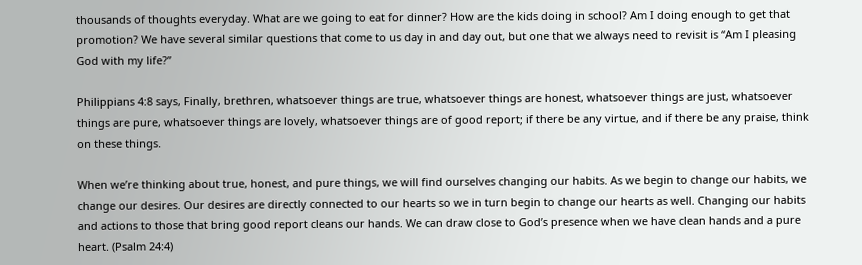thousands of thoughts everyday. What are we going to eat for dinner? How are the kids doing in school? Am I doing enough to get that promotion? We have several similar questions that come to us day in and day out, but one that we always need to revisit is “Am I pleasing God with my life?”

Philippians 4:8 says, Finally, brethren, whatsoever things are true, whatsoever things are honest, whatsoever things are just, whatsoever things are pure, whatsoever things are lovely, whatsoever things are of good report; if there be any virtue, and if there be any praise, think on these things.

When we’re thinking about true, honest, and pure things, we will find ourselves changing our habits. As we begin to change our habits, we change our desires. Our desires are directly connected to our hearts so we in turn begin to change our hearts as well. Changing our habits and actions to those that bring good report cleans our hands. We can draw close to God’s presence when we have clean hands and a pure heart. (Psalm 24:4)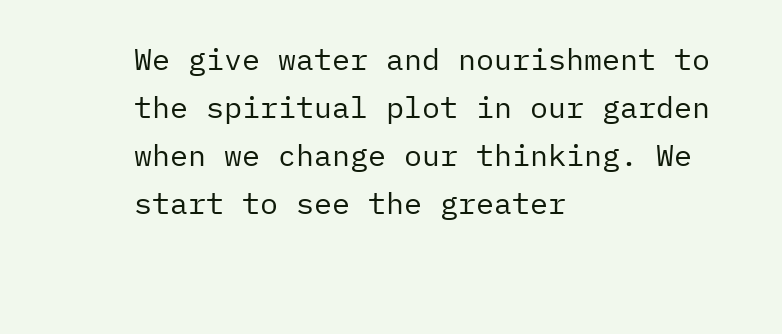We give water and nourishment to the spiritual plot in our garden when we change our thinking. We start to see the greater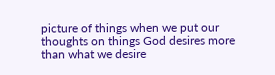picture of things when we put our thoughts on things God desires more than what we desire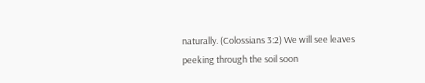naturally. (Colossians 3:2) We will see leaves peeking through the soil soon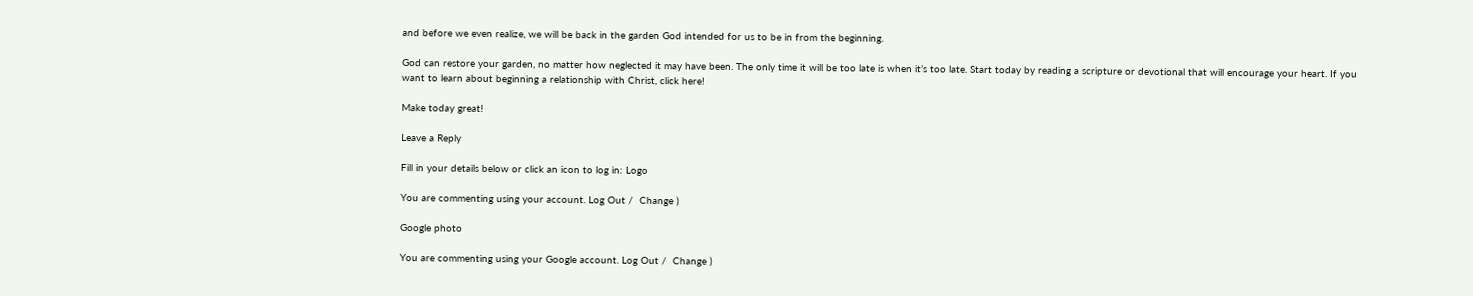and before we even realize, we will be back in the garden God intended for us to be in from the beginning.

God can restore your garden, no matter how neglected it may have been. The only time it will be too late is when it’s too late. Start today by reading a scripture or devotional that will encourage your heart. If you want to learn about beginning a relationship with Christ, click here!

Make today great!

Leave a Reply

Fill in your details below or click an icon to log in: Logo

You are commenting using your account. Log Out /  Change )

Google photo

You are commenting using your Google account. Log Out /  Change )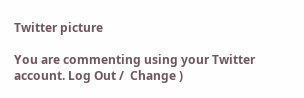Twitter picture

You are commenting using your Twitter account. Log Out /  Change )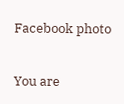Facebook photo

You are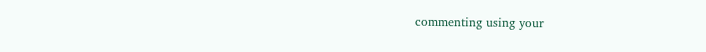commenting using your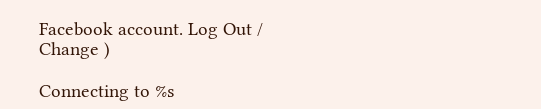Facebook account. Log Out /  Change )

Connecting to %s